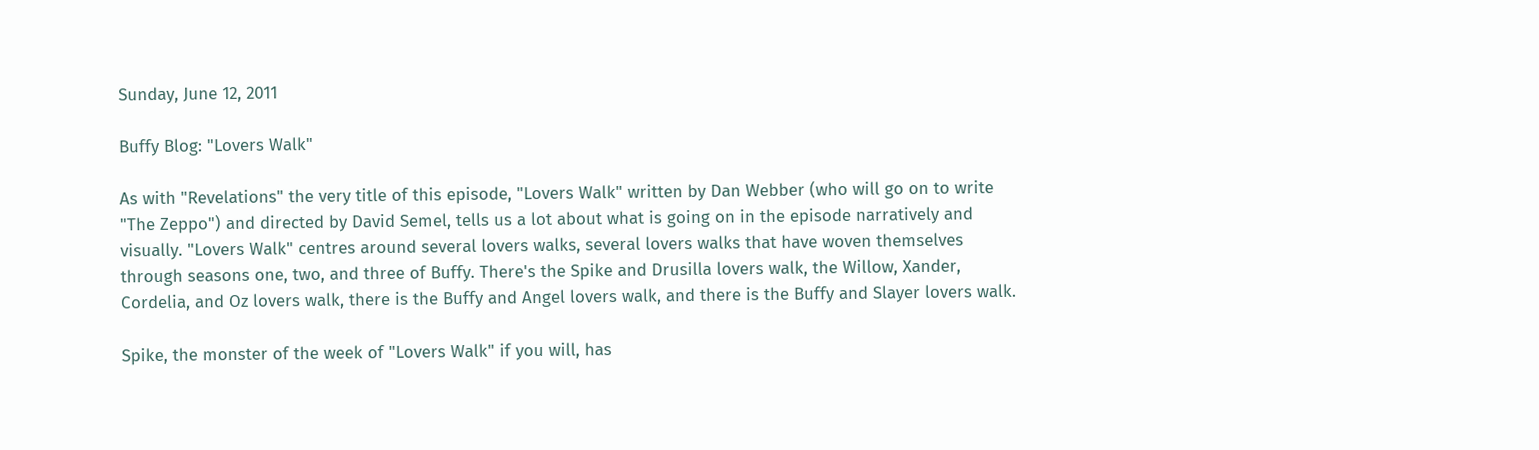Sunday, June 12, 2011

Buffy Blog: "Lovers Walk"

As with "Revelations" the very title of this episode, "Lovers Walk" written by Dan Webber (who will go on to write "The Zeppo") and directed by David Semel, tells us a lot about what is going on in the episode narratively and visually. "Lovers Walk" centres around several lovers walks, several lovers walks that have woven themselves through seasons one, two, and three of Buffy. There's the Spike and Drusilla lovers walk, the Willow, Xander, Cordelia, and Oz lovers walk, there is the Buffy and Angel lovers walk, and there is the Buffy and Slayer lovers walk.

Spike, the monster of the week of "Lovers Walk" if you will, has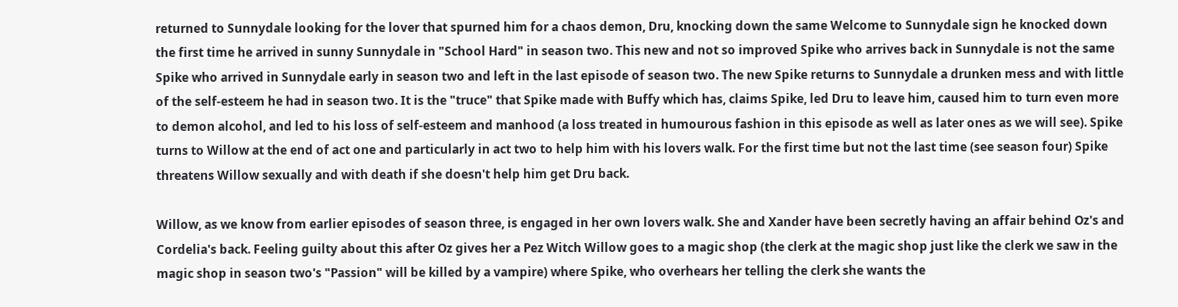returned to Sunnydale looking for the lover that spurned him for a chaos demon, Dru, knocking down the same Welcome to Sunnydale sign he knocked down the first time he arrived in sunny Sunnydale in "School Hard" in season two. This new and not so improved Spike who arrives back in Sunnydale is not the same Spike who arrived in Sunnydale early in season two and left in the last episode of season two. The new Spike returns to Sunnydale a drunken mess and with little of the self-esteem he had in season two. It is the "truce" that Spike made with Buffy which has, claims Spike, led Dru to leave him, caused him to turn even more to demon alcohol, and led to his loss of self-esteem and manhood (a loss treated in humourous fashion in this episode as well as later ones as we will see). Spike turns to Willow at the end of act one and particularly in act two to help him with his lovers walk. For the first time but not the last time (see season four) Spike threatens Willow sexually and with death if she doesn't help him get Dru back.

Willow, as we know from earlier episodes of season three, is engaged in her own lovers walk. She and Xander have been secretly having an affair behind Oz's and Cordelia's back. Feeling guilty about this after Oz gives her a Pez Witch Willow goes to a magic shop (the clerk at the magic shop just like the clerk we saw in the magic shop in season two's "Passion" will be killed by a vampire) where Spike, who overhears her telling the clerk she wants the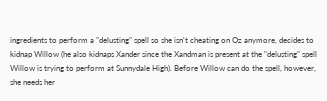ingredients to perform a "delusting" spell so she isn't cheating on Oz anymore, decides to kidnap Willow (he also kidnaps Xander since the Xandman is present at the "delusting" spell Willow is trying to perform at Sunnydale High). Before Willow can do the spell, however, she needs her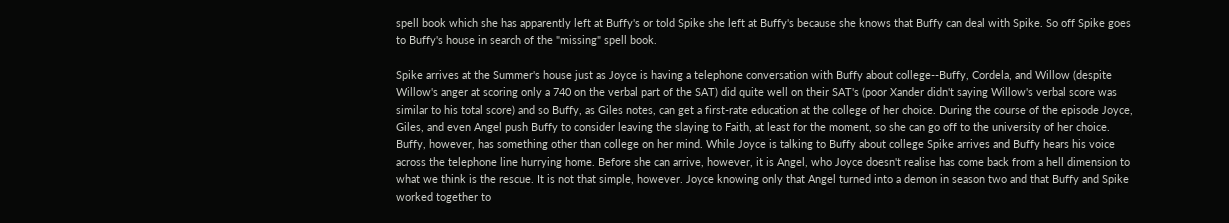spell book which she has apparently left at Buffy's or told Spike she left at Buffy's because she knows that Buffy can deal with Spike. So off Spike goes to Buffy's house in search of the "missing" spell book.

Spike arrives at the Summer's house just as Joyce is having a telephone conversation with Buffy about college--Buffy, Cordela, and Willow (despite Willow's anger at scoring only a 740 on the verbal part of the SAT) did quite well on their SAT's (poor Xander didn't saying Willow's verbal score was similar to his total score) and so Buffy, as Giles notes, can get a first-rate education at the college of her choice. During the course of the episode Joyce, Giles, and even Angel push Buffy to consider leaving the slaying to Faith, at least for the moment, so she can go off to the university of her choice. Buffy, however, has something other than college on her mind. While Joyce is talking to Buffy about college Spike arrives and Buffy hears his voice across the telephone line hurrying home. Before she can arrive, however, it is Angel, who Joyce doesn't realise has come back from a hell dimension to what we think is the rescue. It is not that simple, however. Joyce knowing only that Angel turned into a demon in season two and that Buffy and Spike worked together to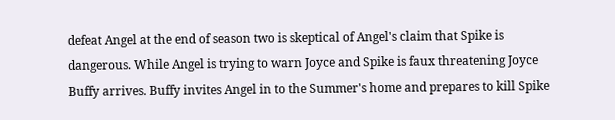defeat Angel at the end of season two is skeptical of Angel's claim that Spike is dangerous. While Angel is trying to warn Joyce and Spike is faux threatening Joyce Buffy arrives. Buffy invites Angel in to the Summer's home and prepares to kill Spike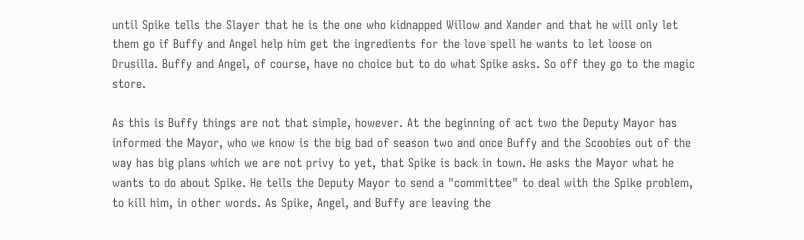until Spike tells the Slayer that he is the one who kidnapped Willow and Xander and that he will only let them go if Buffy and Angel help him get the ingredients for the love spell he wants to let loose on Drusilla. Buffy and Angel, of course, have no choice but to do what Spike asks. So off they go to the magic store.

As this is Buffy things are not that simple, however. At the beginning of act two the Deputy Mayor has informed the Mayor, who we know is the big bad of season two and once Buffy and the Scoobies out of the way has big plans which we are not privy to yet, that Spike is back in town. He asks the Mayor what he wants to do about Spike. He tells the Deputy Mayor to send a "committee" to deal with the Spike problem, to kill him, in other words. As Spike, Angel, and Buffy are leaving the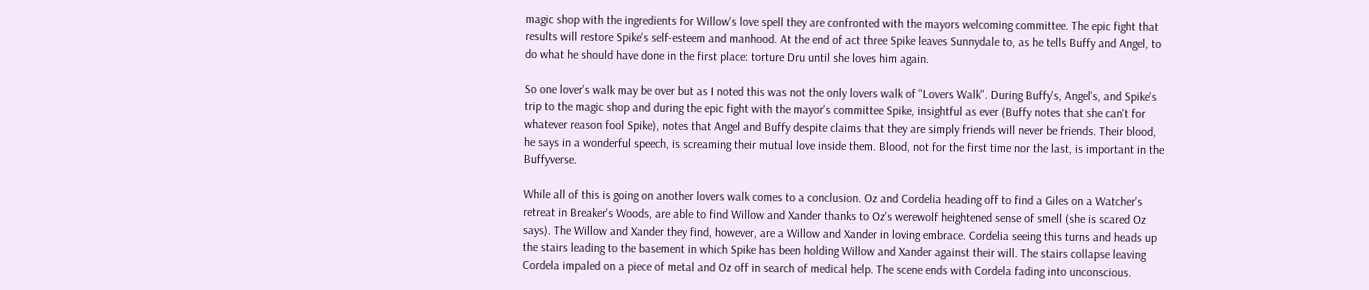magic shop with the ingredients for Willow's love spell they are confronted with the mayors welcoming committee. The epic fight that results will restore Spike's self-esteem and manhood. At the end of act three Spike leaves Sunnydale to, as he tells Buffy and Angel, to do what he should have done in the first place: torture Dru until she loves him again.

So one lover's walk may be over but as I noted this was not the only lovers walk of "Lovers Walk". During Buffy's, Angel's, and Spike's trip to the magic shop and during the epic fight with the mayor's committee Spike, insightful as ever (Buffy notes that she can't for whatever reason fool Spike), notes that Angel and Buffy despite claims that they are simply friends will never be friends. Their blood, he says in a wonderful speech, is screaming their mutual love inside them. Blood, not for the first time nor the last, is important in the Buffyverse.

While all of this is going on another lovers walk comes to a conclusion. Oz and Cordelia heading off to find a Giles on a Watcher's retreat in Breaker's Woods, are able to find Willow and Xander thanks to Oz's werewolf heightened sense of smell (she is scared Oz says). The Willow and Xander they find, however, are a Willow and Xander in loving embrace. Cordelia seeing this turns and heads up the stairs leading to the basement in which Spike has been holding Willow and Xander against their will. The stairs collapse leaving Cordela impaled on a piece of metal and Oz off in search of medical help. The scene ends with Cordela fading into unconscious.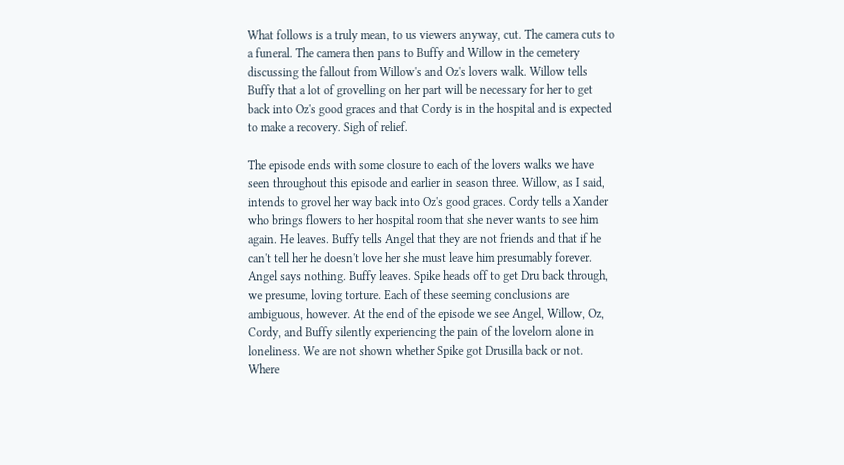What follows is a truly mean, to us viewers anyway, cut. The camera cuts to a funeral. The camera then pans to Buffy and Willow in the cemetery discussing the fallout from Willow's and Oz's lovers walk. Willow tells Buffy that a lot of grovelling on her part will be necessary for her to get back into Oz's good graces and that Cordy is in the hospital and is expected to make a recovery. Sigh of relief.

The episode ends with some closure to each of the lovers walks we have seen throughout this episode and earlier in season three. Willow, as I said, intends to grovel her way back into Oz's good graces. Cordy tells a Xander who brings flowers to her hospital room that she never wants to see him again. He leaves. Buffy tells Angel that they are not friends and that if he can't tell her he doesn't love her she must leave him presumably forever. Angel says nothing. Buffy leaves. Spike heads off to get Dru back through, we presume, loving torture. Each of these seeming conclusions are ambiguous, however. At the end of the episode we see Angel, Willow, Oz, Cordy, and Buffy silently experiencing the pain of the lovelorn alone in loneliness. We are not shown whether Spike got Drusilla back or not. Where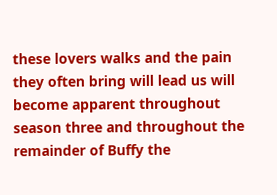these lovers walks and the pain they often bring will lead us will become apparent throughout season three and throughout the remainder of Buffy the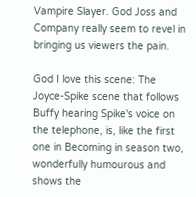Vampire Slayer. God Joss and Company really seem to revel in bringing us viewers the pain.

God I love this scene: The Joyce-Spike scene that follows Buffy hearing Spike's voice on the telephone, is, like the first one in Becoming in season two, wonderfully humourous and shows the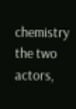chemistry the two actors,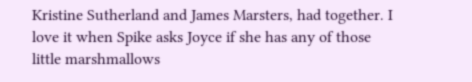Kristine Sutherland and James Marsters, had together. I love it when Spike asks Joyce if she has any of those little marshmallows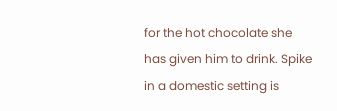for the hot chocolate she has given him to drink. Spike in a domestic setting is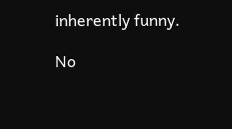inherently funny.

No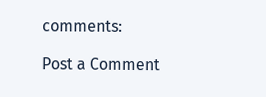comments:

Post a Comment